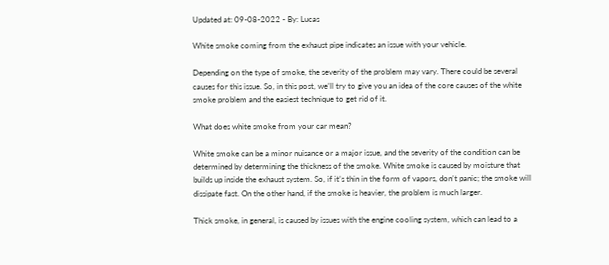Updated at: 09-08-2022 - By: Lucas

White smoke coming from the exhaust pipe indicates an issue with your vehicle.

Depending on the type of smoke, the severity of the problem may vary. There could be several causes for this issue. So, in this post, we’ll try to give you an idea of the core causes of the white smoke problem and the easiest technique to get rid of it.

What does white smoke from your car mean?

White smoke can be a minor nuisance or a major issue, and the severity of the condition can be determined by determining the thickness of the smoke. White smoke is caused by moisture that builds up inside the exhaust system. So, if it’s thin in the form of vapors, don’t panic; the smoke will dissipate fast. On the other hand, if the smoke is heavier, the problem is much larger.

Thick smoke, in general, is caused by issues with the engine cooling system, which can lead to a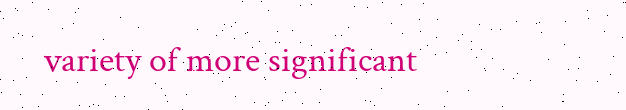variety of more significant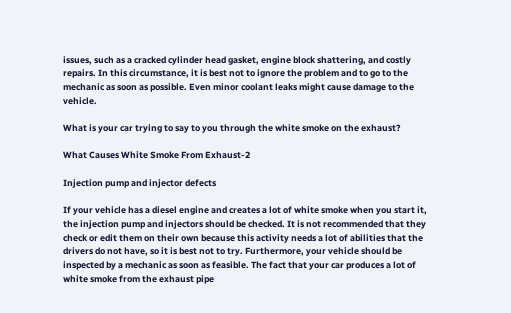issues, such as a cracked cylinder head gasket, engine block shattering, and costly repairs. In this circumstance, it is best not to ignore the problem and to go to the mechanic as soon as possible. Even minor coolant leaks might cause damage to the vehicle.

What is your car trying to say to you through the white smoke on the exhaust?

What Causes White Smoke From Exhaust-2

Injection pump and injector defects

If your vehicle has a diesel engine and creates a lot of white smoke when you start it, the injection pump and injectors should be checked. It is not recommended that they check or edit them on their own because this activity needs a lot of abilities that the drivers do not have, so it is best not to try. Furthermore, your vehicle should be inspected by a mechanic as soon as feasible. The fact that your car produces a lot of white smoke from the exhaust pipe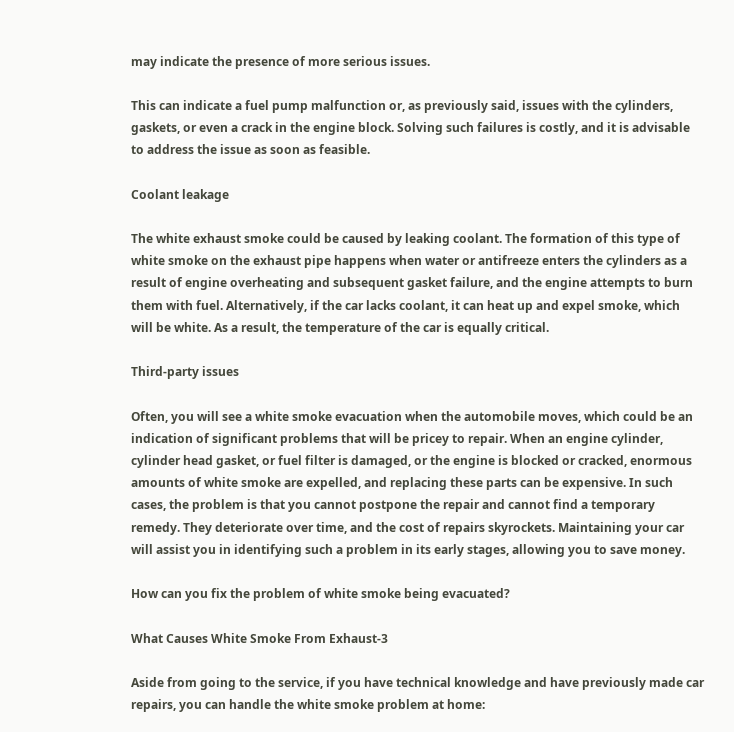may indicate the presence of more serious issues.

This can indicate a fuel pump malfunction or, as previously said, issues with the cylinders, gaskets, or even a crack in the engine block. Solving such failures is costly, and it is advisable to address the issue as soon as feasible.

Coolant leakage

The white exhaust smoke could be caused by leaking coolant. The formation of this type of white smoke on the exhaust pipe happens when water or antifreeze enters the cylinders as a result of engine overheating and subsequent gasket failure, and the engine attempts to burn them with fuel. Alternatively, if the car lacks coolant, it can heat up and expel smoke, which will be white. As a result, the temperature of the car is equally critical.

Third-party issues

Often, you will see a white smoke evacuation when the automobile moves, which could be an indication of significant problems that will be pricey to repair. When an engine cylinder, cylinder head gasket, or fuel filter is damaged, or the engine is blocked or cracked, enormous amounts of white smoke are expelled, and replacing these parts can be expensive. In such cases, the problem is that you cannot postpone the repair and cannot find a temporary remedy. They deteriorate over time, and the cost of repairs skyrockets. Maintaining your car will assist you in identifying such a problem in its early stages, allowing you to save money.

How can you fix the problem of white smoke being evacuated?

What Causes White Smoke From Exhaust-3

Aside from going to the service, if you have technical knowledge and have previously made car repairs, you can handle the white smoke problem at home: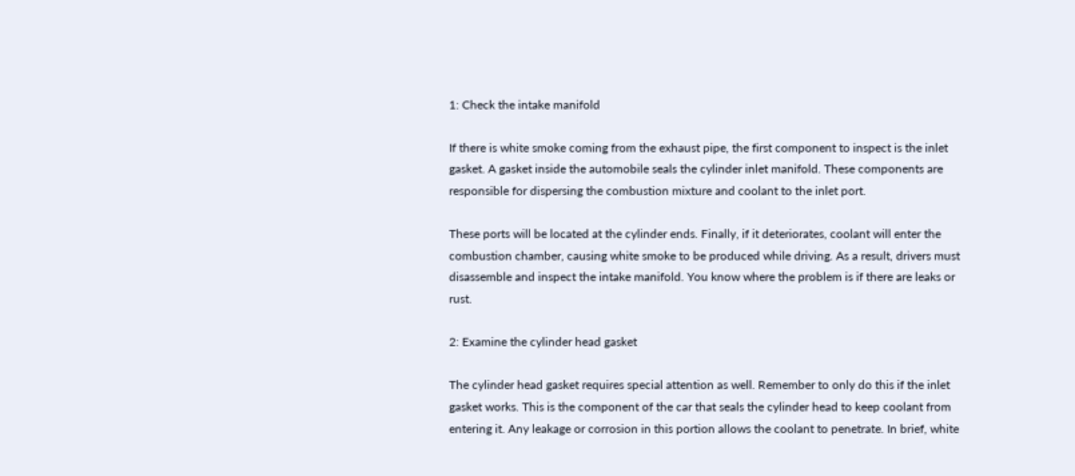1: Check the intake manifold

If there is white smoke coming from the exhaust pipe, the first component to inspect is the inlet gasket. A gasket inside the automobile seals the cylinder inlet manifold. These components are responsible for dispersing the combustion mixture and coolant to the inlet port.

These ports will be located at the cylinder ends. Finally, if it deteriorates, coolant will enter the combustion chamber, causing white smoke to be produced while driving. As a result, drivers must disassemble and inspect the intake manifold. You know where the problem is if there are leaks or rust.

2: Examine the cylinder head gasket

The cylinder head gasket requires special attention as well. Remember to only do this if the inlet gasket works. This is the component of the car that seals the cylinder head to keep coolant from entering it. Any leakage or corrosion in this portion allows the coolant to penetrate. In brief, white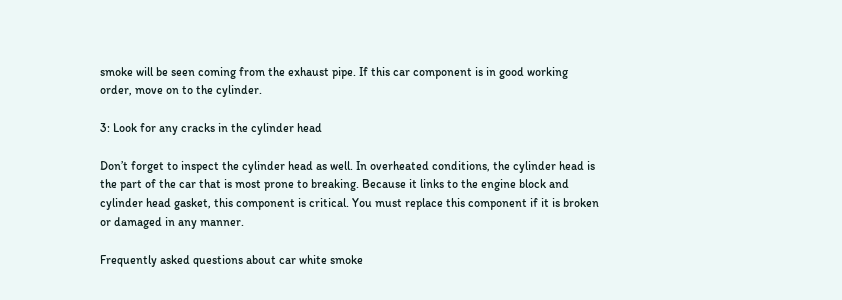smoke will be seen coming from the exhaust pipe. If this car component is in good working order, move on to the cylinder.

3: Look for any cracks in the cylinder head

Don’t forget to inspect the cylinder head as well. In overheated conditions, the cylinder head is the part of the car that is most prone to breaking. Because it links to the engine block and cylinder head gasket, this component is critical. You must replace this component if it is broken or damaged in any manner.

Frequently asked questions about car white smoke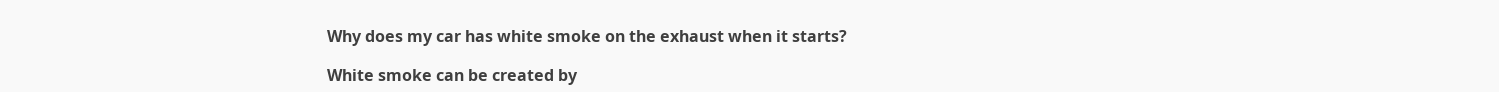Why does my car has white smoke on the exhaust when it starts?

White smoke can be created by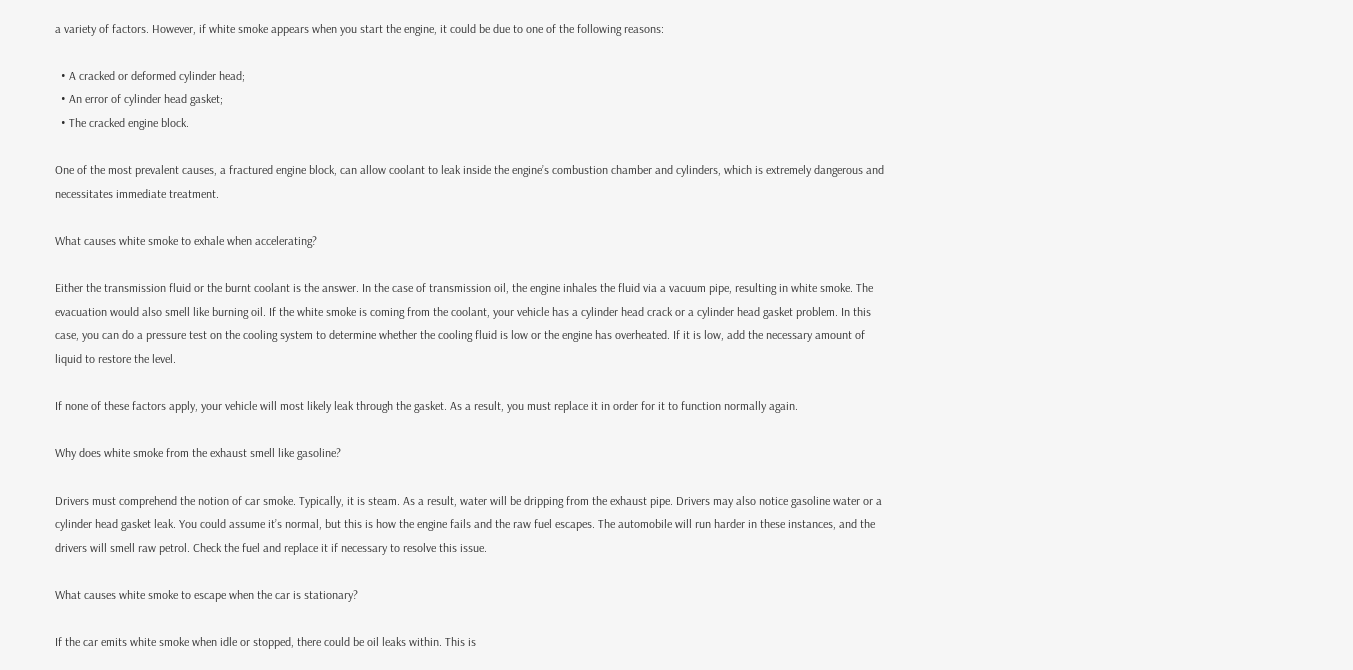a variety of factors. However, if white smoke appears when you start the engine, it could be due to one of the following reasons:

  • A cracked or deformed cylinder head;
  • An error of cylinder head gasket;
  • The cracked engine block.

One of the most prevalent causes, a fractured engine block, can allow coolant to leak inside the engine’s combustion chamber and cylinders, which is extremely dangerous and necessitates immediate treatment.

What causes white smoke to exhale when accelerating?

Either the transmission fluid or the burnt coolant is the answer. In the case of transmission oil, the engine inhales the fluid via a vacuum pipe, resulting in white smoke. The evacuation would also smell like burning oil. If the white smoke is coming from the coolant, your vehicle has a cylinder head crack or a cylinder head gasket problem. In this case, you can do a pressure test on the cooling system to determine whether the cooling fluid is low or the engine has overheated. If it is low, add the necessary amount of liquid to restore the level.

If none of these factors apply, your vehicle will most likely leak through the gasket. As a result, you must replace it in order for it to function normally again.

Why does white smoke from the exhaust smell like gasoline?

Drivers must comprehend the notion of car smoke. Typically, it is steam. As a result, water will be dripping from the exhaust pipe. Drivers may also notice gasoline water or a cylinder head gasket leak. You could assume it’s normal, but this is how the engine fails and the raw fuel escapes. The automobile will run harder in these instances, and the drivers will smell raw petrol. Check the fuel and replace it if necessary to resolve this issue.

What causes white smoke to escape when the car is stationary?

If the car emits white smoke when idle or stopped, there could be oil leaks within. This is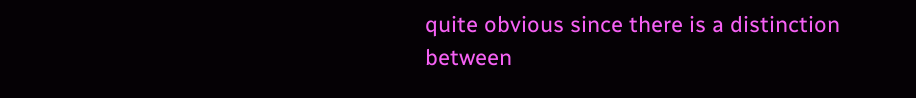quite obvious since there is a distinction between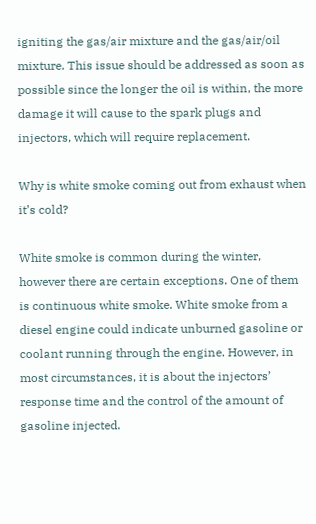igniting the gas/air mixture and the gas/air/oil mixture. This issue should be addressed as soon as possible since the longer the oil is within, the more damage it will cause to the spark plugs and injectors, which will require replacement.

Why is white smoke coming out from exhaust when it’s cold?

White smoke is common during the winter, however there are certain exceptions. One of them is continuous white smoke. White smoke from a diesel engine could indicate unburned gasoline or coolant running through the engine. However, in most circumstances, it is about the injectors’ response time and the control of the amount of gasoline injected.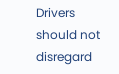Drivers should not disregard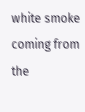white smoke coming from the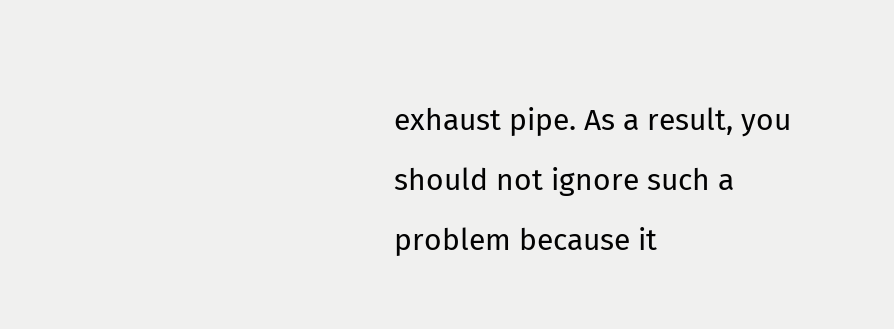exhaust pipe. As a result, you should not ignore such a problem because it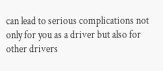can lead to serious complications not only for you as a driver but also for other drivers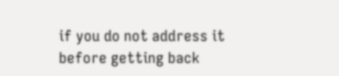if you do not address it before getting back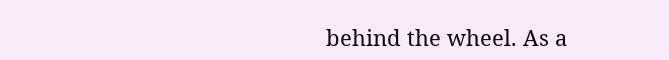behind the wheel. As a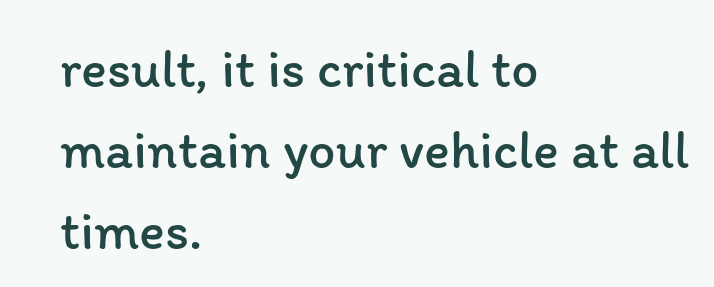result, it is critical to maintain your vehicle at all times.